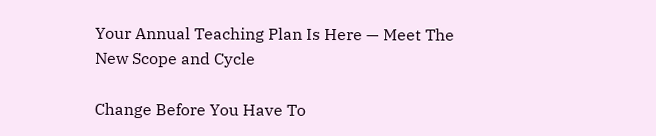Your Annual Teaching Plan Is Here — Meet The New Scope and Cycle

Change Before You Have To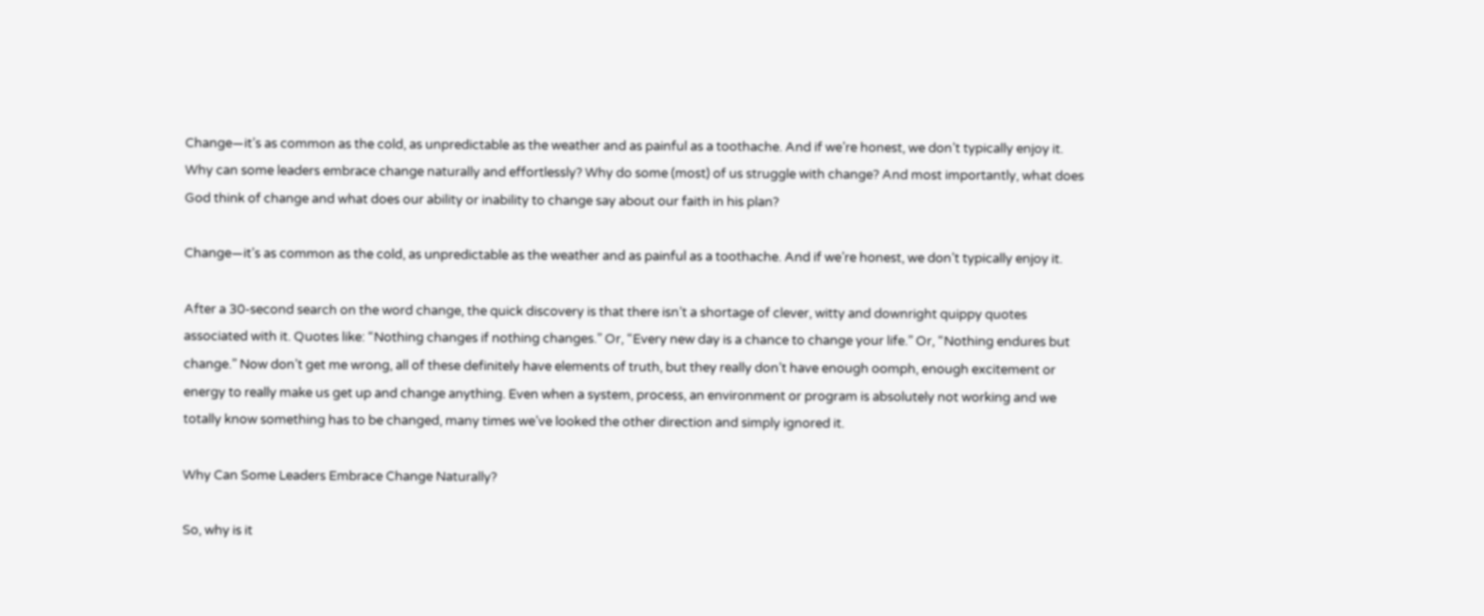Change—it’s as common as the cold, as unpredictable as the weather and as painful as a toothache. And if we’re honest, we don’t typically enjoy it. Why can some leaders embrace change naturally and effortlessly? Why do some (most) of us struggle with change? And most importantly, what does God think of change and what does our ability or inability to change say about our faith in his plan?

Change—it’s as common as the cold, as unpredictable as the weather and as painful as a toothache. And if we’re honest, we don’t typically enjoy it.

After a 30-second search on the word change, the quick discovery is that there isn’t a shortage of clever, witty and downright quippy quotes associated with it. Quotes like: “Nothing changes if nothing changes.” Or, “Every new day is a chance to change your life.” Or, “Nothing endures but change.” Now don’t get me wrong, all of these definitely have elements of truth, but they really don’t have enough oomph, enough excitement or energy to really make us get up and change anything. Even when a system, process, an environment or program is absolutely not working and we totally know something has to be changed, many times we’ve looked the other direction and simply ignored it.

Why Can Some Leaders Embrace Change Naturally?

So, why is it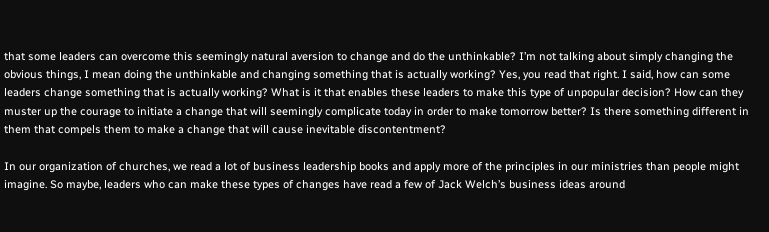that some leaders can overcome this seemingly natural aversion to change and do the unthinkable? I’m not talking about simply changing the obvious things, I mean doing the unthinkable and changing something that is actually working? Yes, you read that right. I said, how can some leaders change something that is actually working? What is it that enables these leaders to make this type of unpopular decision? How can they muster up the courage to initiate a change that will seemingly complicate today in order to make tomorrow better? Is there something different in them that compels them to make a change that will cause inevitable discontentment?

In our organization of churches, we read a lot of business leadership books and apply more of the principles in our ministries than people might imagine. So maybe, leaders who can make these types of changes have read a few of Jack Welch’s business ideas around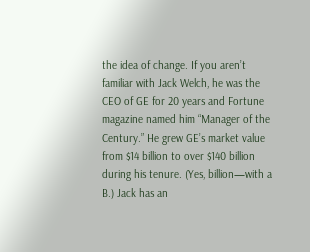the idea of change. If you aren’t familiar with Jack Welch, he was the CEO of GE for 20 years and Fortune magazine named him “Manager of the Century.” He grew GE’s market value from $14 billion to over $140 billion during his tenure. (Yes, billion—with a B.) Jack has an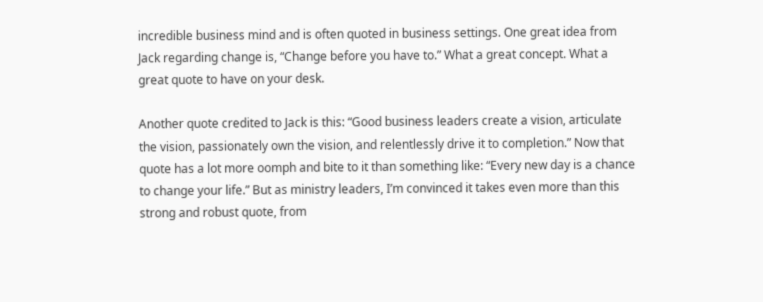incredible business mind and is often quoted in business settings. One great idea from Jack regarding change is, “Change before you have to.” What a great concept. What a great quote to have on your desk.

Another quote credited to Jack is this: “Good business leaders create a vision, articulate the vision, passionately own the vision, and relentlessly drive it to completion.” Now that quote has a lot more oomph and bite to it than something like: “Every new day is a chance to change your life.” But as ministry leaders, I’m convinced it takes even more than this strong and robust quote, from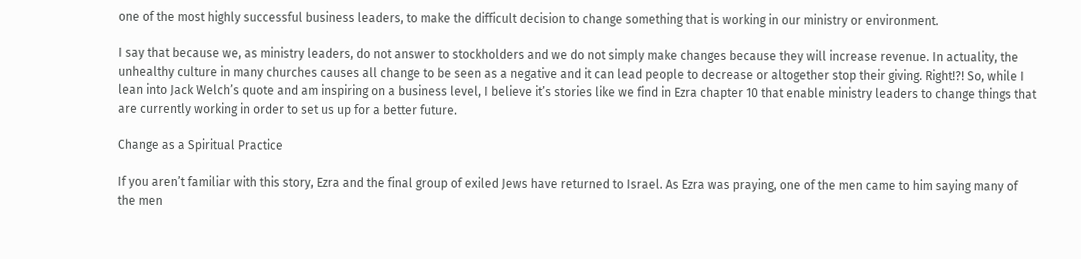one of the most highly successful business leaders, to make the difficult decision to change something that is working in our ministry or environment.

I say that because we, as ministry leaders, do not answer to stockholders and we do not simply make changes because they will increase revenue. In actuality, the unhealthy culture in many churches causes all change to be seen as a negative and it can lead people to decrease or altogether stop their giving. Right!?! So, while I lean into Jack Welch’s quote and am inspiring on a business level, I believe it’s stories like we find in Ezra chapter 10 that enable ministry leaders to change things that are currently working in order to set us up for a better future.

Change as a Spiritual Practice

If you aren’t familiar with this story, Ezra and the final group of exiled Jews have returned to Israel. As Ezra was praying, one of the men came to him saying many of the men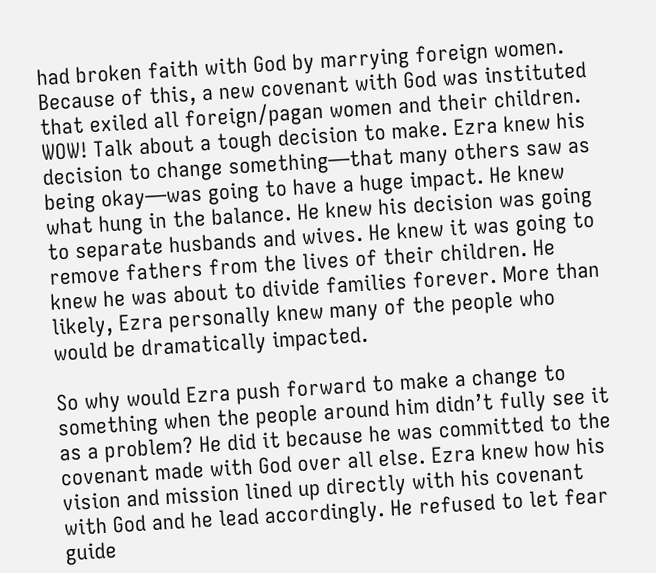had broken faith with God by marrying foreign women. Because of this, a new covenant with God was instituted that exiled all foreign/pagan women and their children. WOW! Talk about a tough decision to make. Ezra knew his decision to change something—that many others saw as being okay—was going to have a huge impact. He knew what hung in the balance. He knew his decision was going to separate husbands and wives. He knew it was going to remove fathers from the lives of their children. He knew he was about to divide families forever. More than likely, Ezra personally knew many of the people who would be dramatically impacted.

So why would Ezra push forward to make a change to something when the people around him didn’t fully see it as a problem? He did it because he was committed to the covenant made with God over all else. Ezra knew how his vision and mission lined up directly with his covenant with God and he lead accordingly. He refused to let fear guide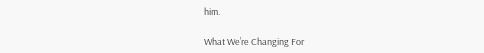him.

What We’re Changing For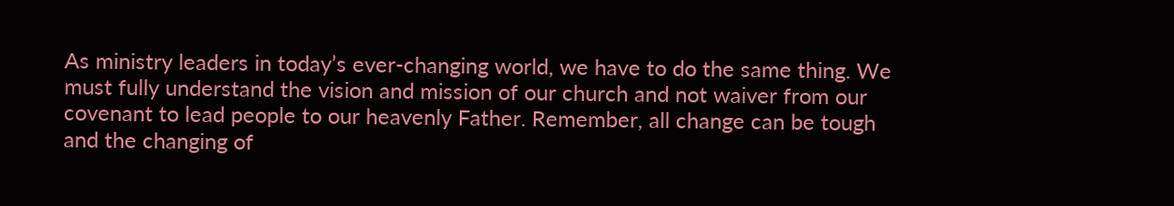As ministry leaders in today’s ever-changing world, we have to do the same thing. We must fully understand the vision and mission of our church and not waiver from our covenant to lead people to our heavenly Father. Remember, all change can be tough and the changing of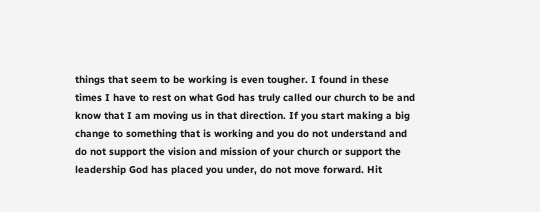things that seem to be working is even tougher. I found in these times I have to rest on what God has truly called our church to be and know that I am moving us in that direction. If you start making a big change to something that is working and you do not understand and do not support the vision and mission of your church or support the leadership God has placed you under, do not move forward. Hit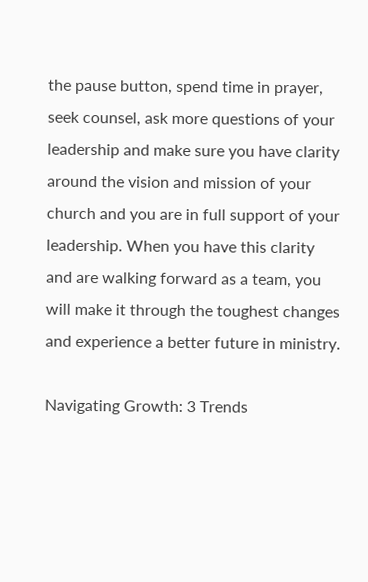the pause button, spend time in prayer, seek counsel, ask more questions of your leadership and make sure you have clarity around the vision and mission of your church and you are in full support of your leadership. When you have this clarity and are walking forward as a team, you will make it through the toughest changes and experience a better future in ministry.

Navigating Growth: 3 Trends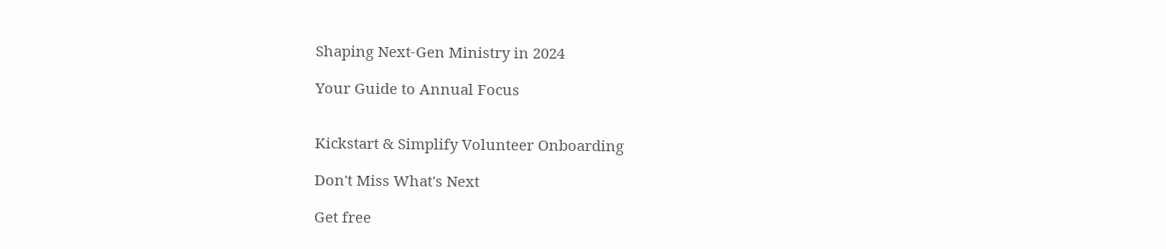Shaping Next-Gen Ministry in 2024

Your Guide to Annual Focus


Kickstart & Simplify Volunteer Onboarding

Don't Miss What's Next

Get free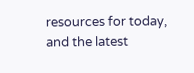resources for today, and the latest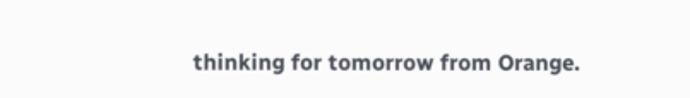thinking for tomorrow from Orange.